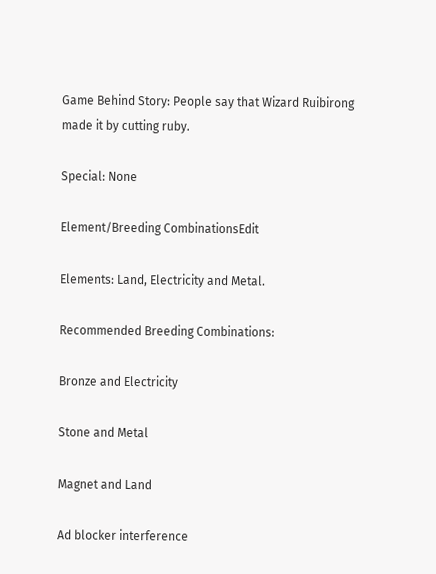Game Behind Story: People say that Wizard Ruibirong made it by cutting ruby.

Special: None

Element/Breeding CombinationsEdit

Elements: Land, Electricity and Metal.

Recommended Breeding Combinations:

Bronze and Electricity

Stone and Metal

Magnet and Land

Ad blocker interference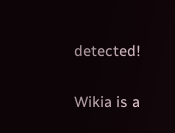detected!

Wikia is a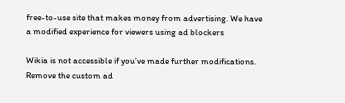free-to-use site that makes money from advertising. We have a modified experience for viewers using ad blockers

Wikia is not accessible if you’ve made further modifications. Remove the custom ad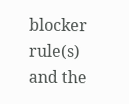blocker rule(s) and the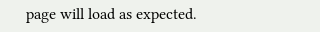page will load as expected.